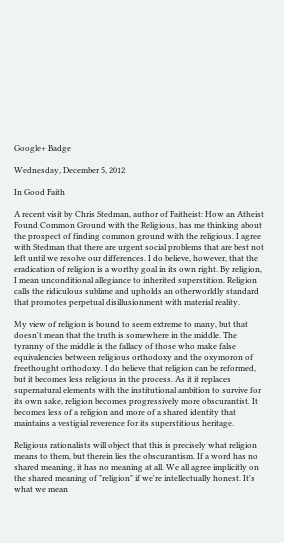Google+ Badge

Wednesday, December 5, 2012

In Good Faith

A recent visit by Chris Stedman, author of Faitheist: How an Atheist Found Common Ground with the Religious, has me thinking about the prospect of finding common ground with the religious. I agree with Stedman that there are urgent social problems that are best not left until we resolve our differences. I do believe, however, that the eradication of religion is a worthy goal in its own right. By religion, I mean unconditional allegiance to inherited superstition. Religion calls the ridiculous sublime and upholds an otherworldly standard that promotes perpetual disillusionment with material reality.

My view of religion is bound to seem extreme to many, but that doesn't mean that the truth is somewhere in the middle. The tyranny of the middle is the fallacy of those who make false equivalencies between religious orthodoxy and the oxymoron of freethought orthodoxy. I do believe that religion can be reformed, but it becomes less religious in the process. As it it replaces supernatural elements with the institutional ambition to survive for its own sake, religion becomes progressively more obscurantist. It becomes less of a religion and more of a shared identity that maintains a vestigial reverence for its superstitious heritage.

Religious rationalists will object that this is precisely what religion means to them, but therein lies the obscurantism. If a word has no shared meaning, it has no meaning at all. We all agree implicitly on the shared meaning of "religion" if we're intellectually honest. It's what we mean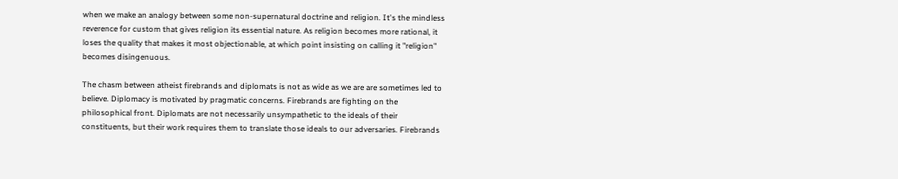when we make an analogy between some non-supernatural doctrine and religion. It's the mindless reverence for custom that gives religion its essential nature. As religion becomes more rational, it loses the quality that makes it most objectionable, at which point insisting on calling it "religion" becomes disingenuous.

The chasm between atheist firebrands and diplomats is not as wide as we are are sometimes led to believe. Diplomacy is motivated by pragmatic concerns. Firebrands are fighting on the philosophical front. Diplomats are not necessarily unsympathetic to the ideals of their constituents, but their work requires them to translate those ideals to our adversaries. Firebrands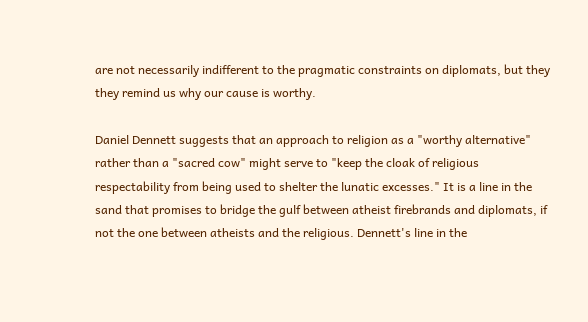are not necessarily indifferent to the pragmatic constraints on diplomats, but they they remind us why our cause is worthy.

Daniel Dennett suggests that an approach to religion as a "worthy alternative" rather than a "sacred cow" might serve to "keep the cloak of religious respectability from being used to shelter the lunatic excesses." It is a line in the sand that promises to bridge the gulf between atheist firebrands and diplomats, if not the one between atheists and the religious. Dennett's line in the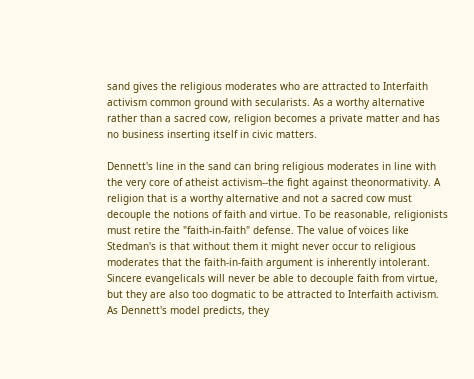sand gives the religious moderates who are attracted to Interfaith activism common ground with secularists. As a worthy alternative rather than a sacred cow, religion becomes a private matter and has no business inserting itself in civic matters.

Dennett's line in the sand can bring religious moderates in line with the very core of atheist activism--the fight against theonormativity. A religion that is a worthy alternative and not a sacred cow must decouple the notions of faith and virtue. To be reasonable, religionists must retire the "faith-in-faith" defense. The value of voices like Stedman's is that without them it might never occur to religious moderates that the faith-in-faith argument is inherently intolerant. Sincere evangelicals will never be able to decouple faith from virtue, but they are also too dogmatic to be attracted to Interfaith activism. As Dennett's model predicts, they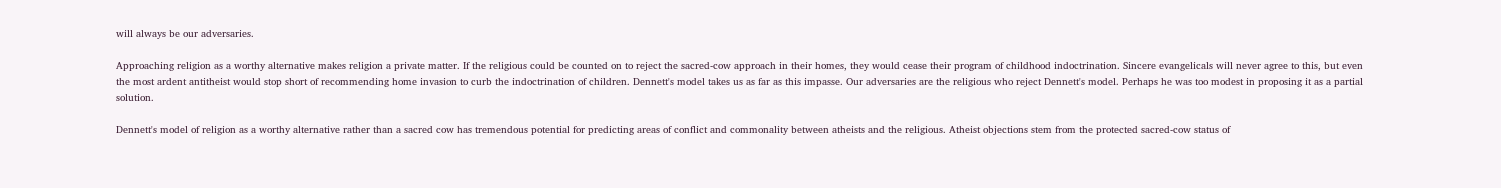will always be our adversaries.

Approaching religion as a worthy alternative makes religion a private matter. If the religious could be counted on to reject the sacred-cow approach in their homes, they would cease their program of childhood indoctrination. Sincere evangelicals will never agree to this, but even the most ardent antitheist would stop short of recommending home invasion to curb the indoctrination of children. Dennett's model takes us as far as this impasse. Our adversaries are the religious who reject Dennett's model. Perhaps he was too modest in proposing it as a partial solution.

Dennett's model of religion as a worthy alternative rather than a sacred cow has tremendous potential for predicting areas of conflict and commonality between atheists and the religious. Atheist objections stem from the protected sacred-cow status of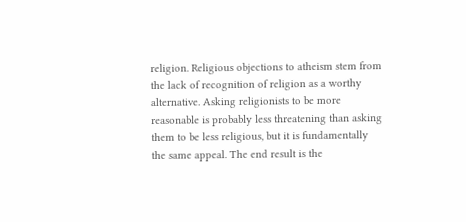religion. Religious objections to atheism stem from the lack of recognition of religion as a worthy alternative. Asking religionists to be more reasonable is probably less threatening than asking them to be less religious, but it is fundamentally the same appeal. The end result is the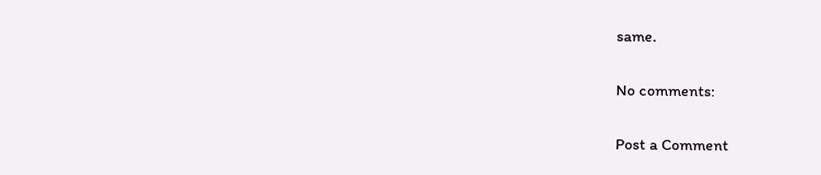same.

No comments:

Post a Comment